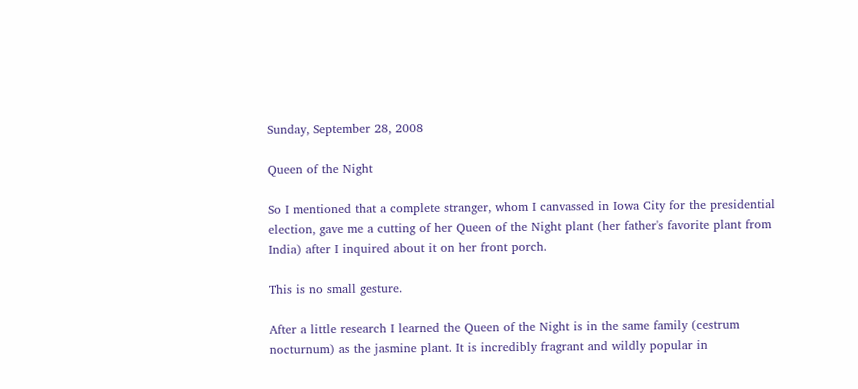Sunday, September 28, 2008

Queen of the Night

So I mentioned that a complete stranger, whom I canvassed in Iowa City for the presidential election, gave me a cutting of her Queen of the Night plant (her father's favorite plant from India) after I inquired about it on her front porch.

This is no small gesture.

After a little research I learned the Queen of the Night is in the same family (cestrum nocturnum) as the jasmine plant. It is incredibly fragrant and wildly popular in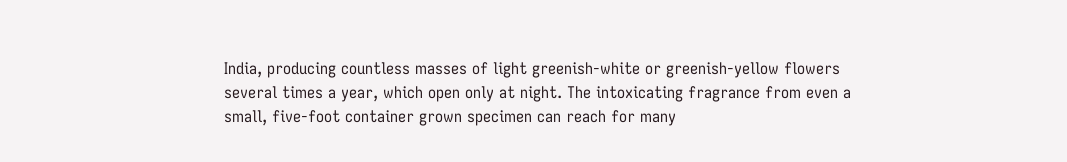India, producing countless masses of light greenish-white or greenish-yellow flowers several times a year, which open only at night. The intoxicating fragrance from even a small, five-foot container grown specimen can reach for many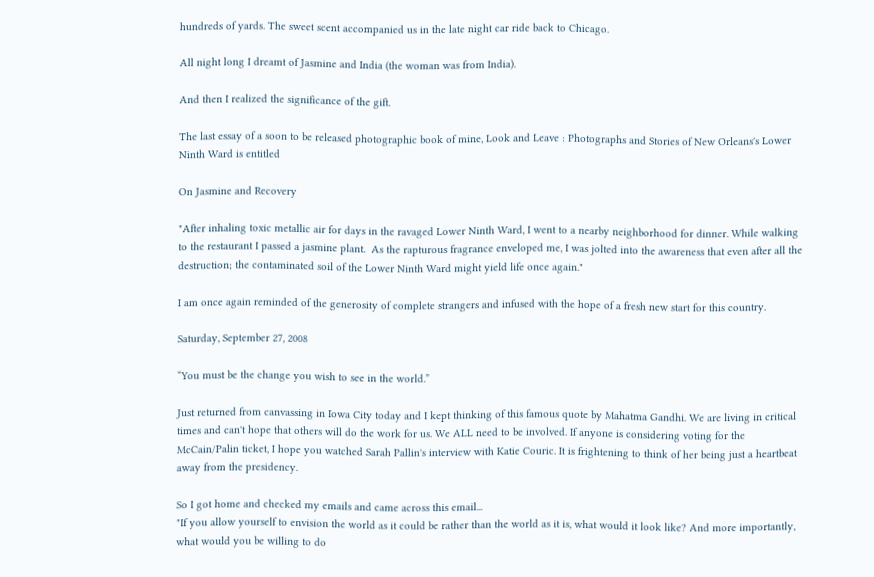hundreds of yards. The sweet scent accompanied us in the late night car ride back to Chicago.

All night long I dreamt of Jasmine and India (the woman was from India).

And then I realized the significance of the gift.

The last essay of a soon to be released photographic book of mine, Look and Leave : Photographs and Stories of New Orleans's Lower Ninth Ward is entitled

On Jasmine and Recovery

"After inhaling toxic metallic air for days in the ravaged Lower Ninth Ward, I went to a nearby neighborhood for dinner. While walking to the restaurant I passed a jasmine plant.  As the rapturous fragrance enveloped me, I was jolted into the awareness that even after all the destruction; the contaminated soil of the Lower Ninth Ward might yield life once again."

I am once again reminded of the generosity of complete strangers and infused with the hope of a fresh new start for this country.

Saturday, September 27, 2008

“You must be the change you wish to see in the world.”

Just returned from canvassing in Iowa City today and I kept thinking of this famous quote by Mahatma Gandhi. We are living in critical times and can't hope that others will do the work for us. We ALL need to be involved. If anyone is considering voting for the McCain/Palin ticket, I hope you watched Sarah Pallin's interview with Katie Couric. It is frightening to think of her being just a heartbeat away from the presidency.

So I got home and checked my emails and came across this email...
"If you allow yourself to envision the world as it could be rather than the world as it is, what would it look like? And more importantly, what would you be willing to do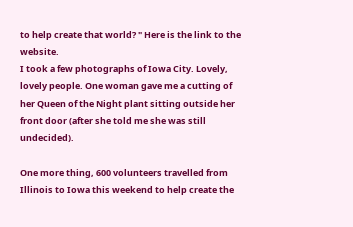to help create that world? " Here is the link to the website.
I took a few photographs of Iowa City. Lovely, lovely people. One woman gave me a cutting of her Queen of the Night plant sitting outside her front door (after she told me she was still undecided).

One more thing, 600 volunteers travelled from Illinois to Iowa this weekend to help create the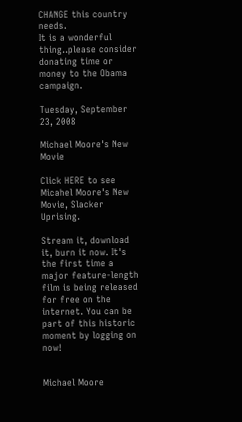CHANGE this country needs.
It is a wonderful thing..please consider donating time or money to the Obama campaign.

Tuesday, September 23, 2008

Michael Moore's New Movie

Click HERE to see Micahel Moore's New Movie, Slacker Uprising.

Stream it, download it, burn it now. It's the first time a major feature-length film is being released for free on the internet. You can be part of this historic moment by logging on now!


Michael Moore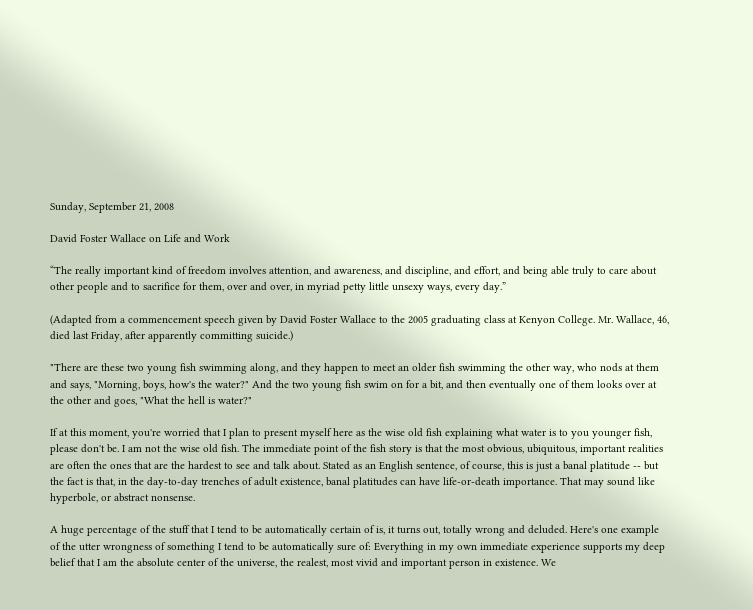Sunday, September 21, 2008

David Foster Wallace on Life and Work

“The really important kind of freedom involves attention, and awareness, and discipline, and effort, and being able truly to care about other people and to sacrifice for them, over and over, in myriad petty little unsexy ways, every day.”

(Adapted from a commencement speech given by David Foster Wallace to the 2005 graduating class at Kenyon College. Mr. Wallace, 46, died last Friday, after apparently committing suicide.)

"There are these two young fish swimming along, and they happen to meet an older fish swimming the other way, who nods at them and says, "Morning, boys, how's the water?" And the two young fish swim on for a bit, and then eventually one of them looks over at the other and goes, "What the hell is water?"

If at this moment, you're worried that I plan to present myself here as the wise old fish explaining what water is to you younger fish, please don't be. I am not the wise old fish. The immediate point of the fish story is that the most obvious, ubiquitous, important realities are often the ones that are the hardest to see and talk about. Stated as an English sentence, of course, this is just a banal platitude -- but the fact is that, in the day-to-day trenches of adult existence, banal platitudes can have life-or-death importance. That may sound like hyperbole, or abstract nonsense.

A huge percentage of the stuff that I tend to be automatically certain of is, it turns out, totally wrong and deluded. Here's one example of the utter wrongness of something I tend to be automatically sure of: Everything in my own immediate experience supports my deep belief that I am the absolute center of the universe, the realest, most vivid and important person in existence. We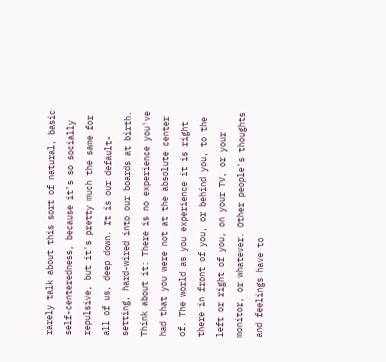rarely talk about this sort of natural, basic self-centeredness, because it's so socially repulsive, but it's pretty much the same for all of us, deep down. It is our default-setting, hard-wired into our boards at birth. Think about it: There is no experience you've had that you were not at the absolute center of. The world as you experience it is right there in front of you, or behind you, to the left or right of you, on your TV, or your monitor, or whatever. Other people's thoughts and feelings have to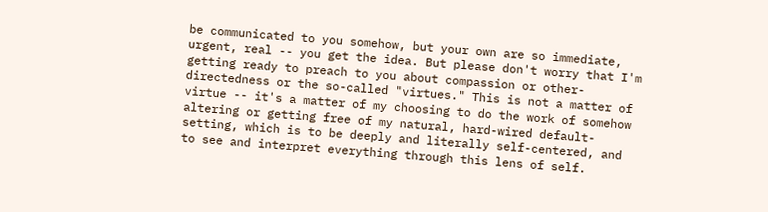be communicated to you somehow, but your own are so immediate, urgent, real -- you get the idea. But please don't worry that I'm getting ready to preach to you about compassion or other-directedness or the so-called "virtues." This is not a matter of virtue -- it's a matter of my choosing to do the work of somehow altering or getting free of my natural, hard-wired default-setting, which is to be deeply and literally self-centered, and to see and interpret everything through this lens of self.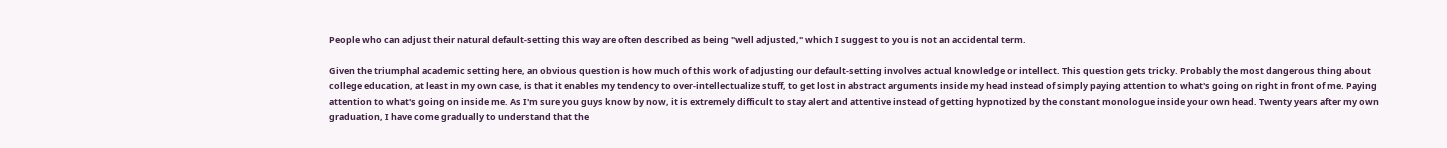People who can adjust their natural default-setting this way are often described as being "well adjusted," which I suggest to you is not an accidental term.

Given the triumphal academic setting here, an obvious question is how much of this work of adjusting our default-setting involves actual knowledge or intellect. This question gets tricky. Probably the most dangerous thing about college education, at least in my own case, is that it enables my tendency to over-intellectualize stuff, to get lost in abstract arguments inside my head instead of simply paying attention to what's going on right in front of me. Paying attention to what's going on inside me. As I'm sure you guys know by now, it is extremely difficult to stay alert and attentive instead of getting hypnotized by the constant monologue inside your own head. Twenty years after my own graduation, I have come gradually to understand that the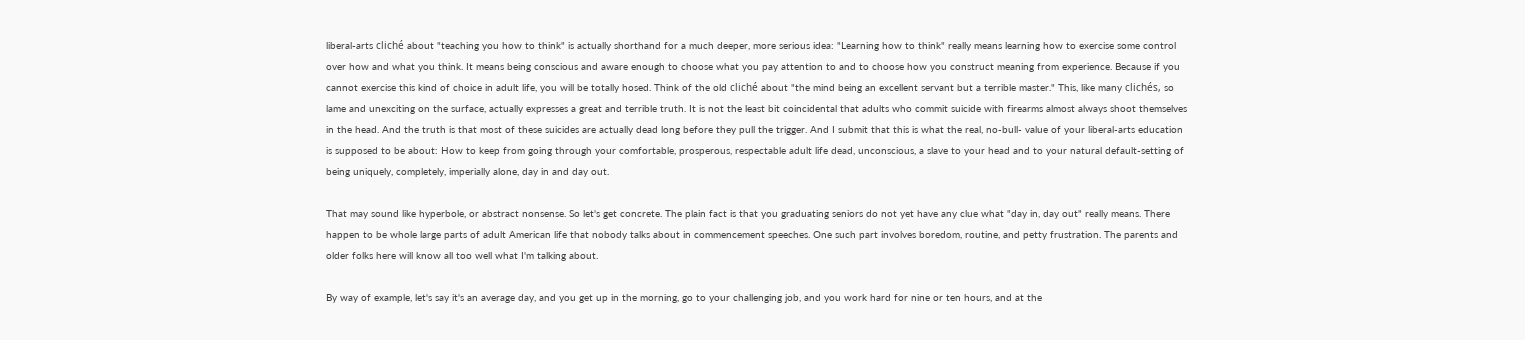liberal-arts cliché about "teaching you how to think" is actually shorthand for a much deeper, more serious idea: "Learning how to think" really means learning how to exercise some control over how and what you think. It means being conscious and aware enough to choose what you pay attention to and to choose how you construct meaning from experience. Because if you cannot exercise this kind of choice in adult life, you will be totally hosed. Think of the old cliché about "the mind being an excellent servant but a terrible master." This, like many clichés, so lame and unexciting on the surface, actually expresses a great and terrible truth. It is not the least bit coincidental that adults who commit suicide with firearms almost always shoot themselves in the head. And the truth is that most of these suicides are actually dead long before they pull the trigger. And I submit that this is what the real, no-bull- value of your liberal-arts education is supposed to be about: How to keep from going through your comfortable, prosperous, respectable adult life dead, unconscious, a slave to your head and to your natural default-setting of being uniquely, completely, imperially alone, day in and day out.

That may sound like hyperbole, or abstract nonsense. So let's get concrete. The plain fact is that you graduating seniors do not yet have any clue what "day in, day out" really means. There happen to be whole large parts of adult American life that nobody talks about in commencement speeches. One such part involves boredom, routine, and petty frustration. The parents and older folks here will know all too well what I'm talking about.

By way of example, let's say it's an average day, and you get up in the morning, go to your challenging job, and you work hard for nine or ten hours, and at the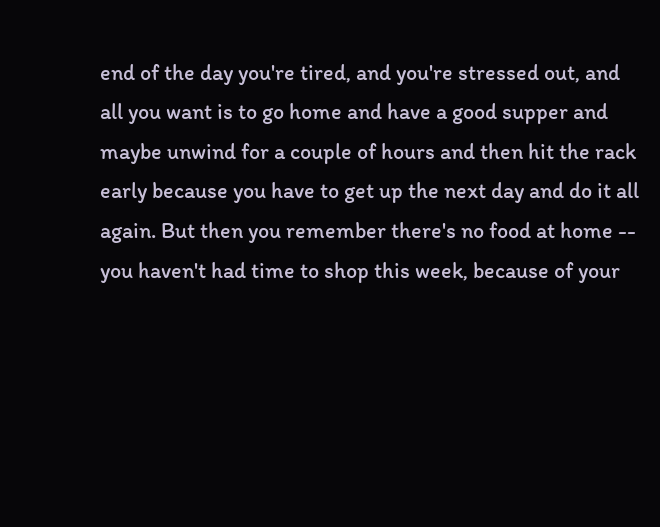end of the day you're tired, and you're stressed out, and all you want is to go home and have a good supper and maybe unwind for a couple of hours and then hit the rack early because you have to get up the next day and do it all again. But then you remember there's no food at home -- you haven't had time to shop this week, because of your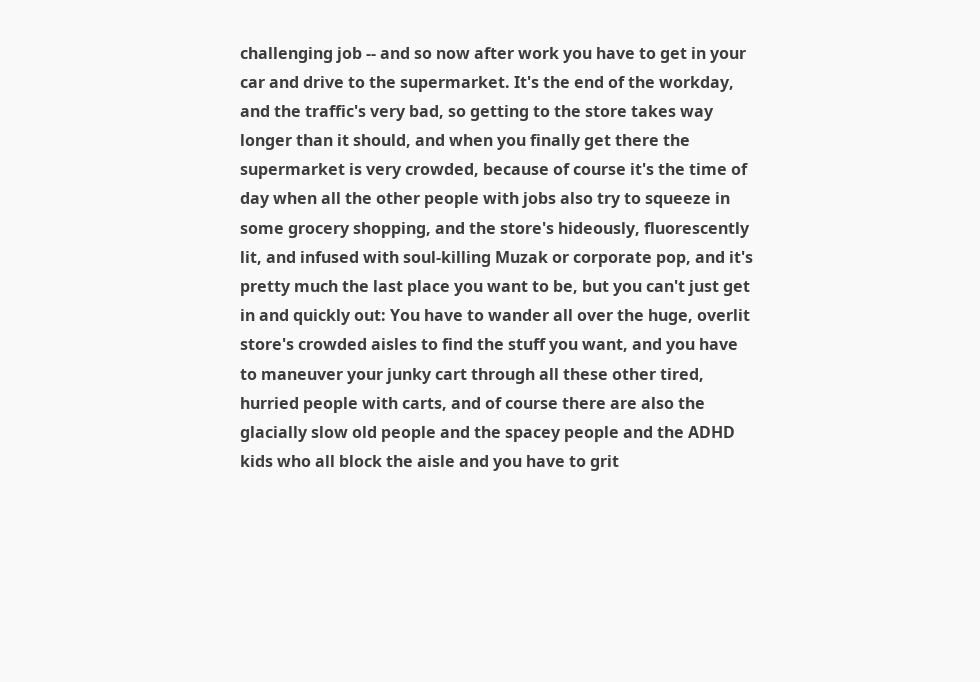challenging job -- and so now after work you have to get in your car and drive to the supermarket. It's the end of the workday, and the traffic's very bad, so getting to the store takes way longer than it should, and when you finally get there the supermarket is very crowded, because of course it's the time of day when all the other people with jobs also try to squeeze in some grocery shopping, and the store's hideously, fluorescently lit, and infused with soul-killing Muzak or corporate pop, and it's pretty much the last place you want to be, but you can't just get in and quickly out: You have to wander all over the huge, overlit store's crowded aisles to find the stuff you want, and you have to maneuver your junky cart through all these other tired, hurried people with carts, and of course there are also the glacially slow old people and the spacey people and the ADHD kids who all block the aisle and you have to grit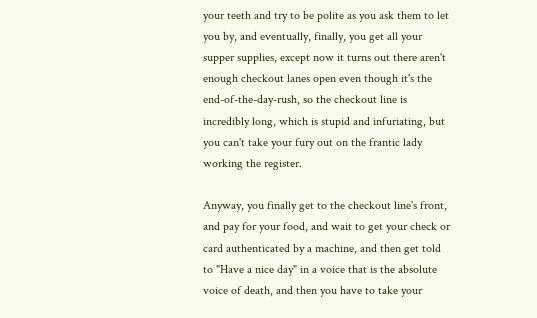your teeth and try to be polite as you ask them to let you by, and eventually, finally, you get all your supper supplies, except now it turns out there aren't enough checkout lanes open even though it's the end-of-the-day-rush, so the checkout line is incredibly long, which is stupid and infuriating, but you can't take your fury out on the frantic lady working the register.

Anyway, you finally get to the checkout line's front, and pay for your food, and wait to get your check or card authenticated by a machine, and then get told to "Have a nice day" in a voice that is the absolute voice of death, and then you have to take your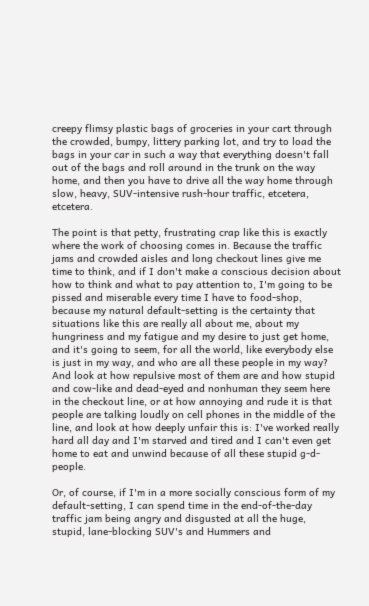creepy flimsy plastic bags of groceries in your cart through the crowded, bumpy, littery parking lot, and try to load the bags in your car in such a way that everything doesn't fall out of the bags and roll around in the trunk on the way home, and then you have to drive all the way home through slow, heavy, SUV-intensive rush-hour traffic, etcetera, etcetera.

The point is that petty, frustrating crap like this is exactly where the work of choosing comes in. Because the traffic jams and crowded aisles and long checkout lines give me time to think, and if I don't make a conscious decision about how to think and what to pay attention to, I'm going to be pissed and miserable every time I have to food-shop, because my natural default-setting is the certainty that situations like this are really all about me, about my hungriness and my fatigue and my desire to just get home, and it's going to seem, for all the world, like everybody else is just in my way, and who are all these people in my way? And look at how repulsive most of them are and how stupid and cow-like and dead-eyed and nonhuman they seem here in the checkout line, or at how annoying and rude it is that people are talking loudly on cell phones in the middle of the line, and look at how deeply unfair this is: I've worked really hard all day and I'm starved and tired and I can't even get home to eat and unwind because of all these stupid g-d- people.

Or, of course, if I'm in a more socially conscious form of my default-setting, I can spend time in the end-of-the-day traffic jam being angry and disgusted at all the huge, stupid, lane-blocking SUV's and Hummers and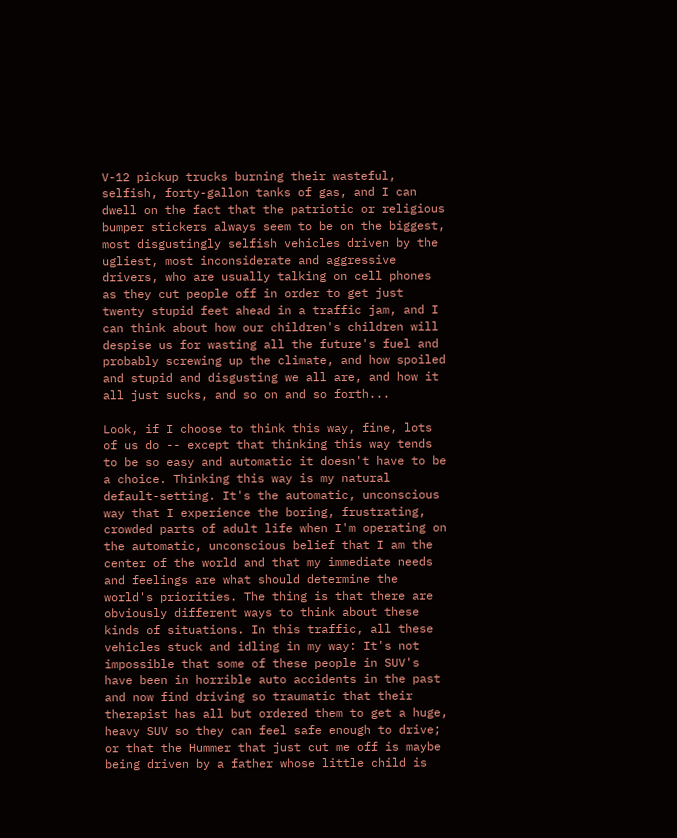V-12 pickup trucks burning their wasteful, selfish, forty-gallon tanks of gas, and I can dwell on the fact that the patriotic or religious bumper stickers always seem to be on the biggest, most disgustingly selfish vehicles driven by the ugliest, most inconsiderate and aggressive drivers, who are usually talking on cell phones as they cut people off in order to get just twenty stupid feet ahead in a traffic jam, and I can think about how our children's children will despise us for wasting all the future's fuel and probably screwing up the climate, and how spoiled and stupid and disgusting we all are, and how it all just sucks, and so on and so forth...

Look, if I choose to think this way, fine, lots of us do -- except that thinking this way tends to be so easy and automatic it doesn't have to be a choice. Thinking this way is my natural default-setting. It's the automatic, unconscious way that I experience the boring, frustrating, crowded parts of adult life when I'm operating on the automatic, unconscious belief that I am the center of the world and that my immediate needs and feelings are what should determine the world's priorities. The thing is that there are obviously different ways to think about these kinds of situations. In this traffic, all these vehicles stuck and idling in my way: It's not impossible that some of these people in SUV's have been in horrible auto accidents in the past and now find driving so traumatic that their therapist has all but ordered them to get a huge, heavy SUV so they can feel safe enough to drive; or that the Hummer that just cut me off is maybe being driven by a father whose little child is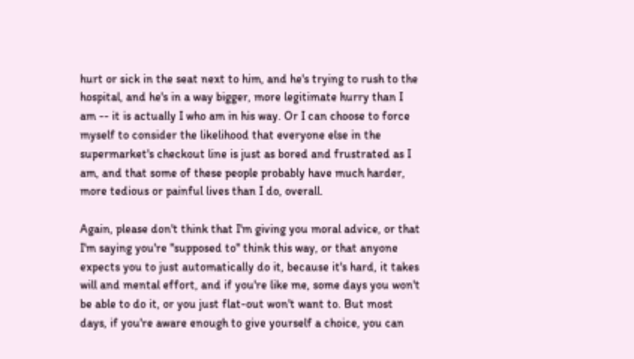hurt or sick in the seat next to him, and he's trying to rush to the hospital, and he's in a way bigger, more legitimate hurry than I am -- it is actually I who am in his way. Or I can choose to force myself to consider the likelihood that everyone else in the supermarket's checkout line is just as bored and frustrated as I am, and that some of these people probably have much harder, more tedious or painful lives than I do, overall.

Again, please don't think that I'm giving you moral advice, or that I'm saying you're "supposed to" think this way, or that anyone expects you to just automatically do it, because it's hard, it takes will and mental effort, and if you're like me, some days you won't be able to do it, or you just flat-out won't want to. But most days, if you're aware enough to give yourself a choice, you can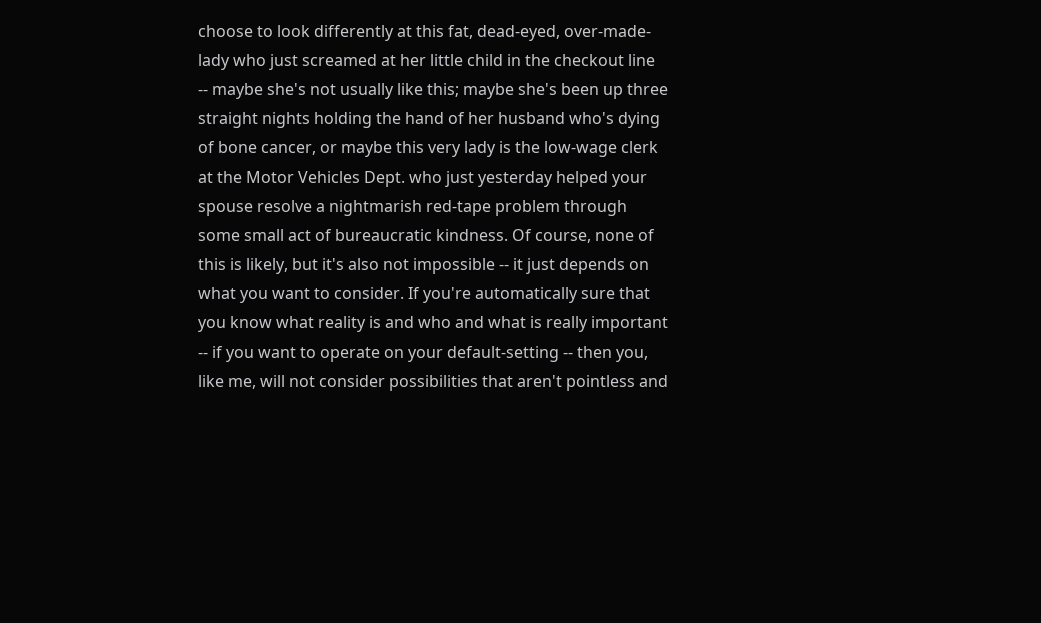choose to look differently at this fat, dead-eyed, over-made-lady who just screamed at her little child in the checkout line -- maybe she's not usually like this; maybe she's been up three straight nights holding the hand of her husband who's dying of bone cancer, or maybe this very lady is the low-wage clerk at the Motor Vehicles Dept. who just yesterday helped your spouse resolve a nightmarish red-tape problem through some small act of bureaucratic kindness. Of course, none of this is likely, but it's also not impossible -- it just depends on what you want to consider. If you're automatically sure that you know what reality is and who and what is really important -- if you want to operate on your default-setting -- then you, like me, will not consider possibilities that aren't pointless and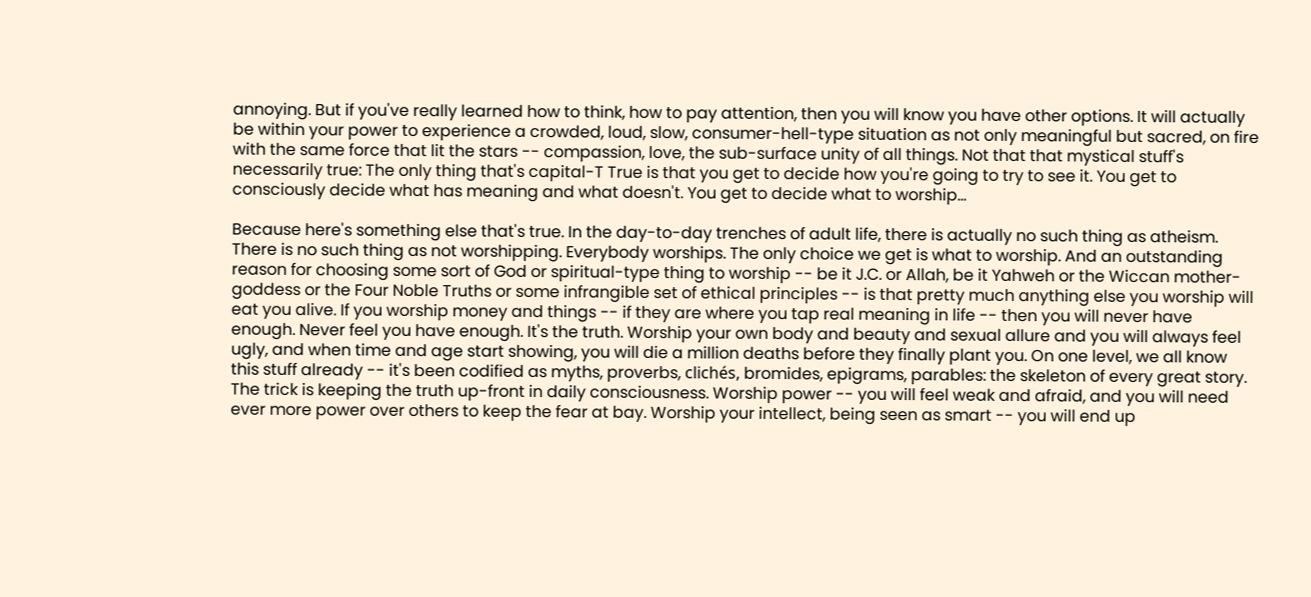annoying. But if you've really learned how to think, how to pay attention, then you will know you have other options. It will actually be within your power to experience a crowded, loud, slow, consumer-hell-type situation as not only meaningful but sacred, on fire with the same force that lit the stars -- compassion, love, the sub-surface unity of all things. Not that that mystical stuff's necessarily true: The only thing that's capital-T True is that you get to decide how you're going to try to see it. You get to consciously decide what has meaning and what doesn't. You get to decide what to worship...

Because here's something else that's true. In the day-to-day trenches of adult life, there is actually no such thing as atheism. There is no such thing as not worshipping. Everybody worships. The only choice we get is what to worship. And an outstanding reason for choosing some sort of God or spiritual-type thing to worship -- be it J.C. or Allah, be it Yahweh or the Wiccan mother-goddess or the Four Noble Truths or some infrangible set of ethical principles -- is that pretty much anything else you worship will eat you alive. If you worship money and things -- if they are where you tap real meaning in life -- then you will never have enough. Never feel you have enough. It's the truth. Worship your own body and beauty and sexual allure and you will always feel ugly, and when time and age start showing, you will die a million deaths before they finally plant you. On one level, we all know this stuff already -- it's been codified as myths, proverbs, clichés, bromides, epigrams, parables: the skeleton of every great story. The trick is keeping the truth up-front in daily consciousness. Worship power -- you will feel weak and afraid, and you will need ever more power over others to keep the fear at bay. Worship your intellect, being seen as smart -- you will end up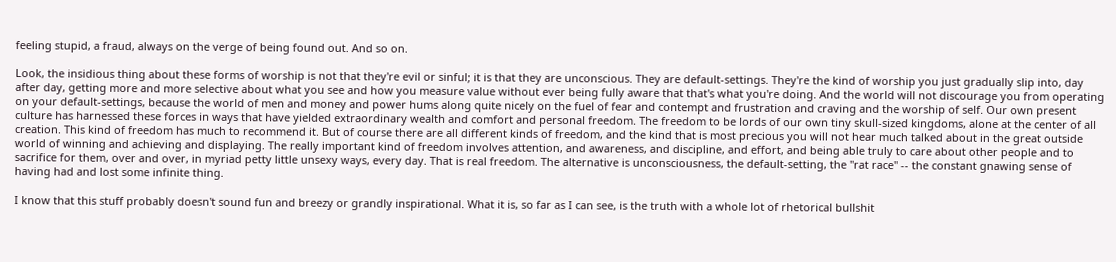feeling stupid, a fraud, always on the verge of being found out. And so on.

Look, the insidious thing about these forms of worship is not that they're evil or sinful; it is that they are unconscious. They are default-settings. They're the kind of worship you just gradually slip into, day after day, getting more and more selective about what you see and how you measure value without ever being fully aware that that's what you're doing. And the world will not discourage you from operating on your default-settings, because the world of men and money and power hums along quite nicely on the fuel of fear and contempt and frustration and craving and the worship of self. Our own present culture has harnessed these forces in ways that have yielded extraordinary wealth and comfort and personal freedom. The freedom to be lords of our own tiny skull-sized kingdoms, alone at the center of all creation. This kind of freedom has much to recommend it. But of course there are all different kinds of freedom, and the kind that is most precious you will not hear much talked about in the great outside world of winning and achieving and displaying. The really important kind of freedom involves attention, and awareness, and discipline, and effort, and being able truly to care about other people and to sacrifice for them, over and over, in myriad petty little unsexy ways, every day. That is real freedom. The alternative is unconsciousness, the default-setting, the "rat race" -- the constant gnawing sense of having had and lost some infinite thing.

I know that this stuff probably doesn't sound fun and breezy or grandly inspirational. What it is, so far as I can see, is the truth with a whole lot of rhetorical bullshit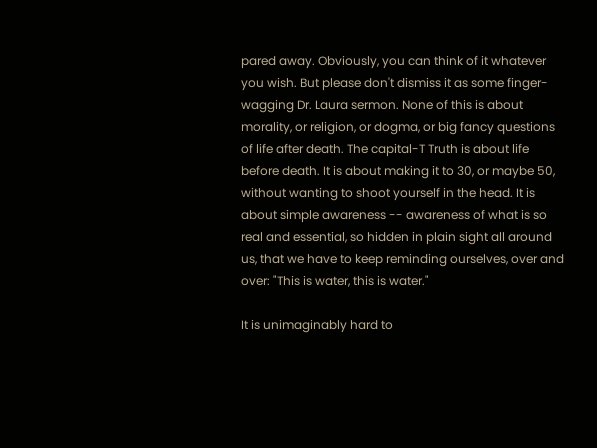pared away. Obviously, you can think of it whatever you wish. But please don't dismiss it as some finger-wagging Dr. Laura sermon. None of this is about morality, or religion, or dogma, or big fancy questions of life after death. The capital-T Truth is about life before death. It is about making it to 30, or maybe 50, without wanting to shoot yourself in the head. It is about simple awareness -- awareness of what is so real and essential, so hidden in plain sight all around us, that we have to keep reminding ourselves, over and over: "This is water, this is water."

It is unimaginably hard to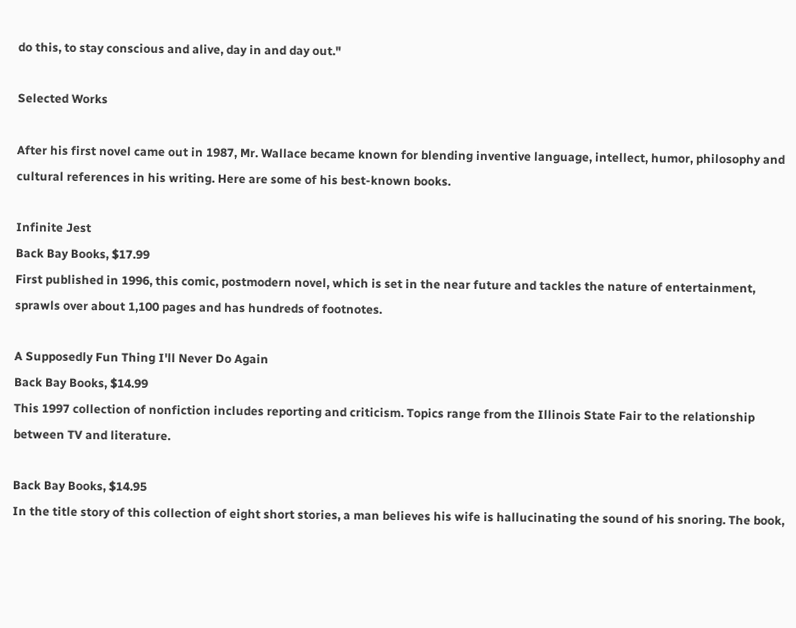do this, to stay conscious and alive, day in and day out."

Selected Works

After his first novel came out in 1987, Mr. Wallace became known for blending inventive language, intellect, humor, philosophy and cultural references in his writing. Here are some of his best-known books.

Infinite Jest
Back Bay Books, $17.99
First published in 1996, this comic, postmodern novel, which is set in the near future and tackles the nature of entertainment, sprawls over about 1,100 pages and has hundreds of footnotes.

A Supposedly Fun Thing I'll Never Do Again
Back Bay Books, $14.99
This 1997 collection of nonfiction includes reporting and criticism. Topics range from the Illinois State Fair to the relationship between TV and literature.

Back Bay Books, $14.95
In the title story of this collection of eight short stories, a man believes his wife is hallucinating the sound of his snoring. The book,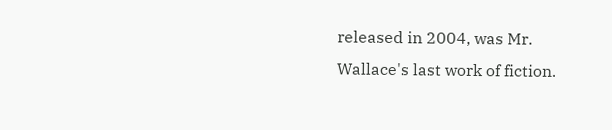released in 2004, was Mr. Wallace's last work of fiction.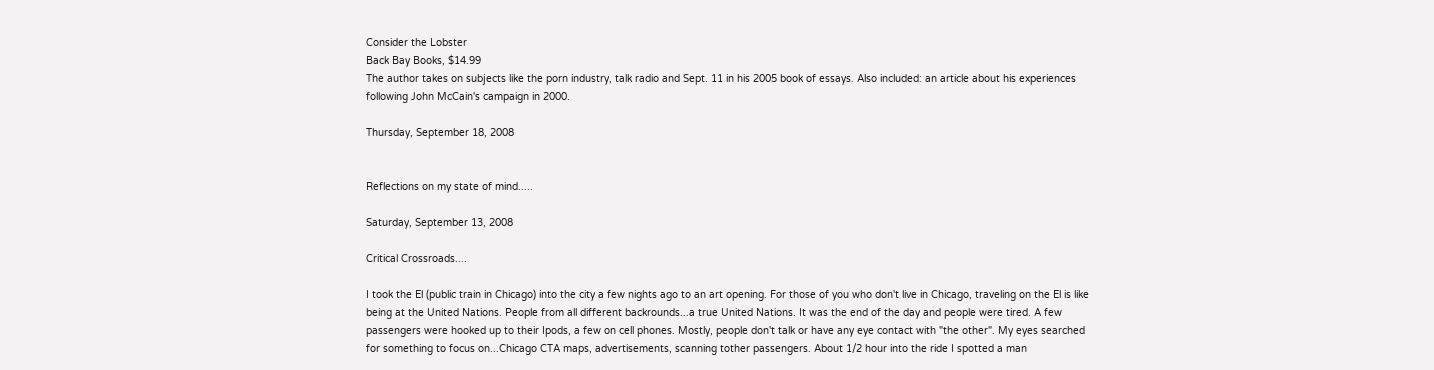Consider the Lobster
Back Bay Books, $14.99
The author takes on subjects like the porn industry, talk radio and Sept. 11 in his 2005 book of essays. Also included: an article about his experiences following John McCain's campaign in 2000.

Thursday, September 18, 2008


Reflections on my state of mind.....

Saturday, September 13, 2008

Critical Crossroads....

I took the El (public train in Chicago) into the city a few nights ago to an art opening. For those of you who don't live in Chicago, traveling on the El is like being at the United Nations. People from all different backrounds...a true United Nations. It was the end of the day and people were tired. A few passengers were hooked up to their Ipods, a few on cell phones. Mostly, people don't talk or have any eye contact with "the other". My eyes searched for something to focus on...Chicago CTA maps, advertisements, scanning tother passengers. About 1/2 hour into the ride I spotted a man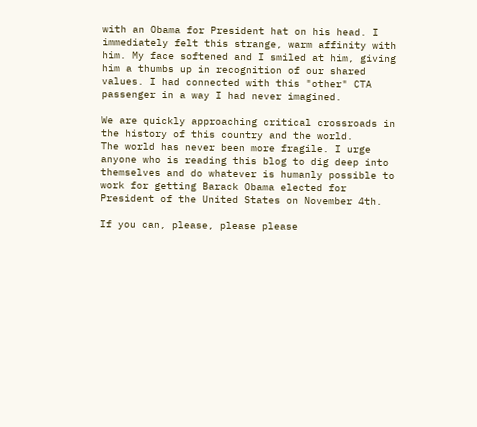with an Obama for President hat on his head. I immediately felt this strange, warm affinity with him. My face softened and I smiled at him, giving him a thumbs up in recognition of our shared values. I had connected with this "other" CTA passenger in a way I had never imagined.

We are quickly approaching critical crossroads in the history of this country and the world.
The world has never been more fragile. I urge anyone who is reading this blog to dig deep into themselves and do whatever is humanly possible to work for getting Barack Obama elected for President of the United States on November 4th.

If you can, please, please please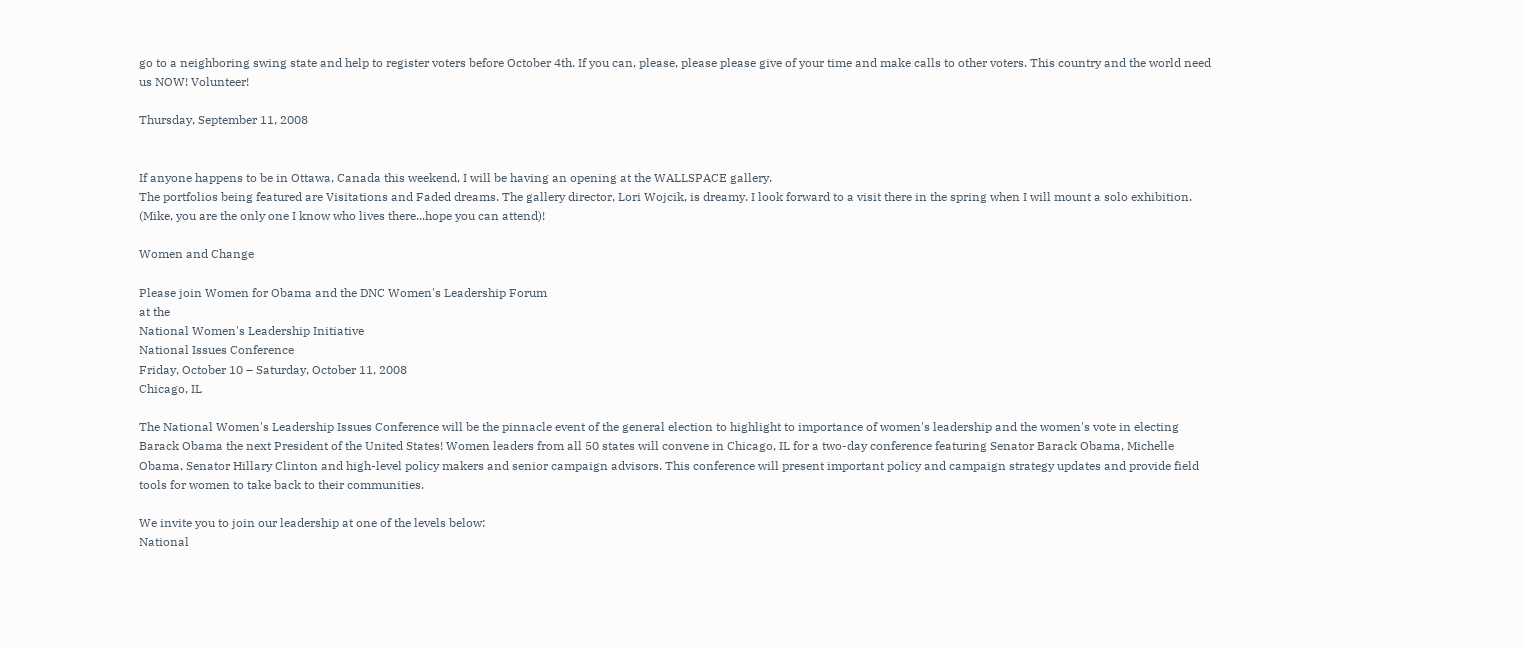go to a neighboring swing state and help to register voters before October 4th. If you can, please, please please give of your time and make calls to other voters. This country and the world need us NOW! Volunteer!

Thursday, September 11, 2008


If anyone happens to be in Ottawa, Canada this weekend, I will be having an opening at the WALLSPACE gallery.
The portfolios being featured are Visitations and Faded dreams. The gallery director, Lori Wojcik, is dreamy. I look forward to a visit there in the spring when I will mount a solo exhibition.
(Mike, you are the only one I know who lives there...hope you can attend)!

Women and Change

Please join Women for Obama and the DNC Women's Leadership Forum
at the
National Women's Leadership Initiative
National Issues Conference
Friday, October 10 – Saturday, October 11, 2008
Chicago, IL

The National Women's Leadership Issues Conference will be the pinnacle event of the general election to highlight to importance of women's leadership and the women's vote in electing Barack Obama the next President of the United States! Women leaders from all 50 states will convene in Chicago, IL for a two-day conference featuring Senator Barack Obama, Michelle Obama, Senator Hillary Clinton and high-level policy makers and senior campaign advisors. This conference will present important policy and campaign strategy updates and provide field tools for women to take back to their communities.

We invite you to join our leadership at one of the levels below:
National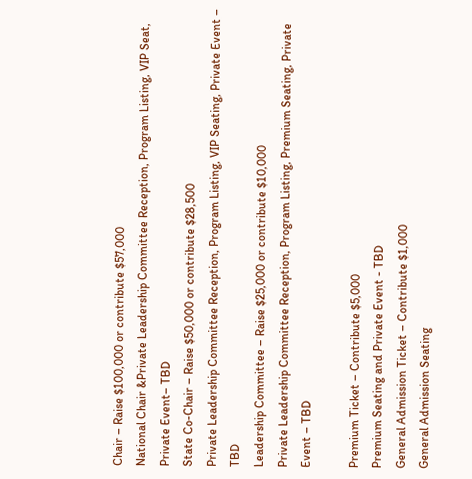Chair – Raise $100,000 or contribute $57,000
National Chair &Private Leadership Committee Reception, Program Listing, VIP Seat, Private Event– TBD
State Co-Chair – Raise $50,000 or contribute $28,500
Private Leadership Committee Reception, Program Listing, VIP Seating, Private Event – TBD
Leadership Committee – Raise $25,000 or contribute $10,000
Private Leadership Committee Reception, Program Listing, Premium Seating, Private Event – TBD

Premium Ticket – Contribute $5,000
Premium Seating and Private Event - TBD
General Admission Ticket – Contribute $1,000
General Admission Seating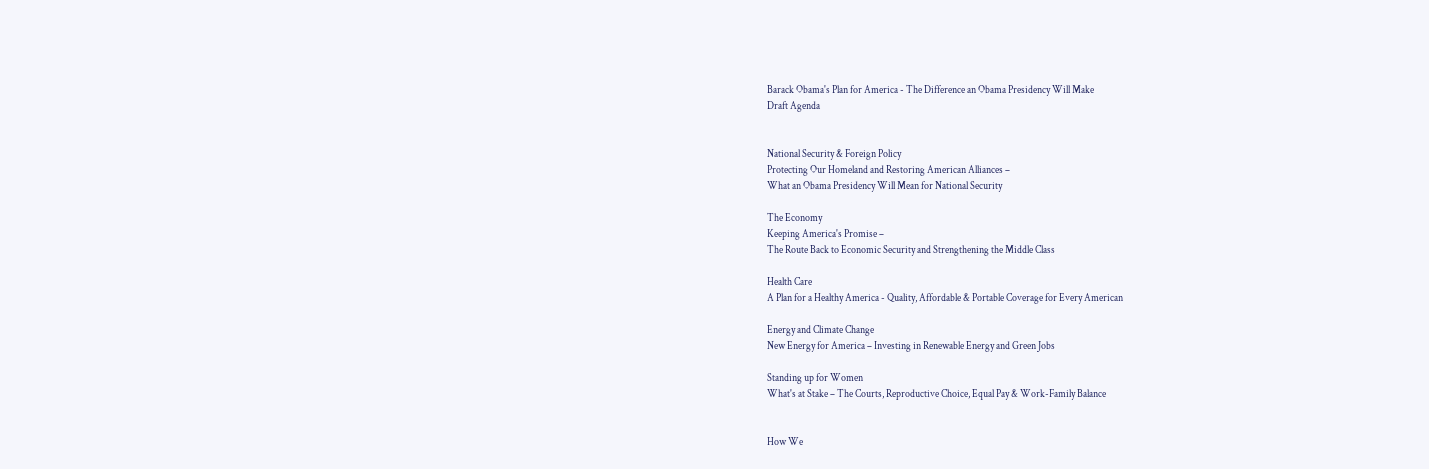Barack Obama's Plan for America - The Difference an Obama Presidency Will Make
Draft Agenda


National Security & Foreign Policy
Protecting Our Homeland and Restoring American Alliances –
What an Obama Presidency Will Mean for National Security

The Economy
Keeping America's Promise –
The Route Back to Economic Security and Strengthening the Middle Class

Health Care
A Plan for a Healthy America - Quality, Affordable & Portable Coverage for Every American

Energy and Climate Change
New Energy for America – Investing in Renewable Energy and Green Jobs

Standing up for Women
What's at Stake – The Courts, Reproductive Choice, Equal Pay & Work-Family Balance


How We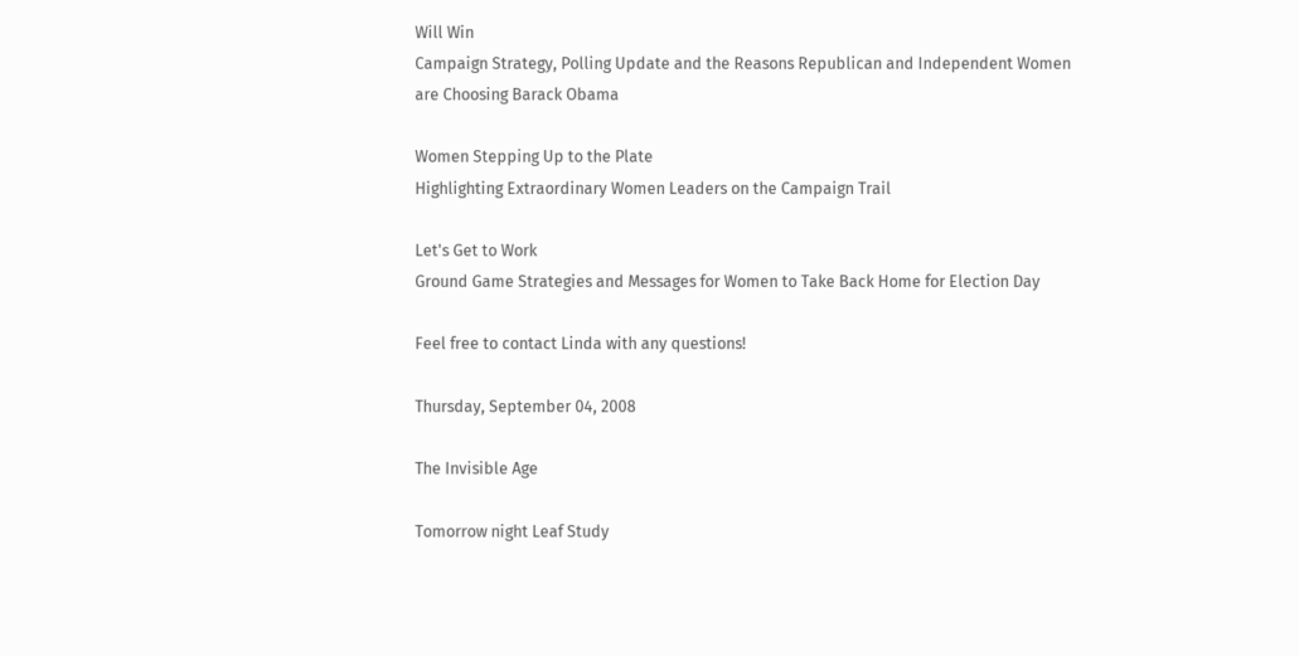Will Win
Campaign Strategy, Polling Update and the Reasons Republican and Independent Women
are Choosing Barack Obama

Women Stepping Up to the Plate
Highlighting Extraordinary Women Leaders on the Campaign Trail

Let's Get to Work
Ground Game Strategies and Messages for Women to Take Back Home for Election Day

Feel free to contact Linda with any questions!

Thursday, September 04, 2008

The Invisible Age

Tomorrow night Leaf Study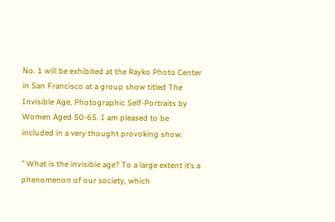No. 1 will be exhibited at the Rayko Photo Center in San Francisco at a group show titled The Invisible Age, Photographic Self-Portraits by Women Aged 50-65. I am pleased to be included in a very thought provoking show.

" What is the invisible age? To a large extent it’s a phenomenon of our society, which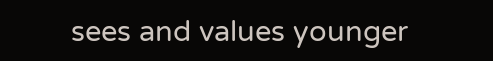sees and values younger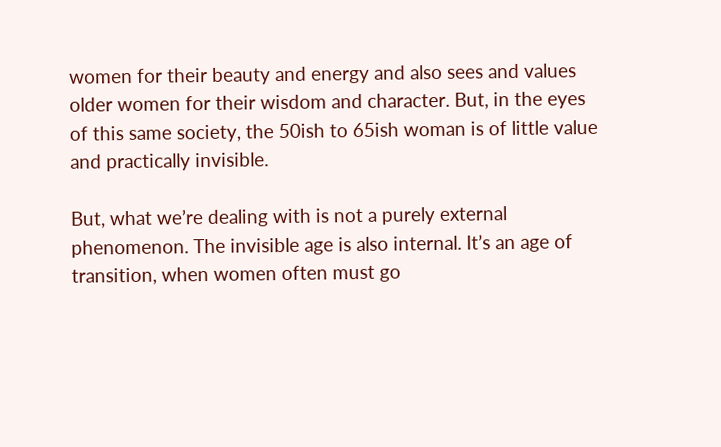women for their beauty and energy and also sees and values older women for their wisdom and character. But, in the eyes of this same society, the 50ish to 65ish woman is of little value and practically invisible.

But, what we’re dealing with is not a purely external phenomenon. The invisible age is also internal. It’s an age of transition, when women often must go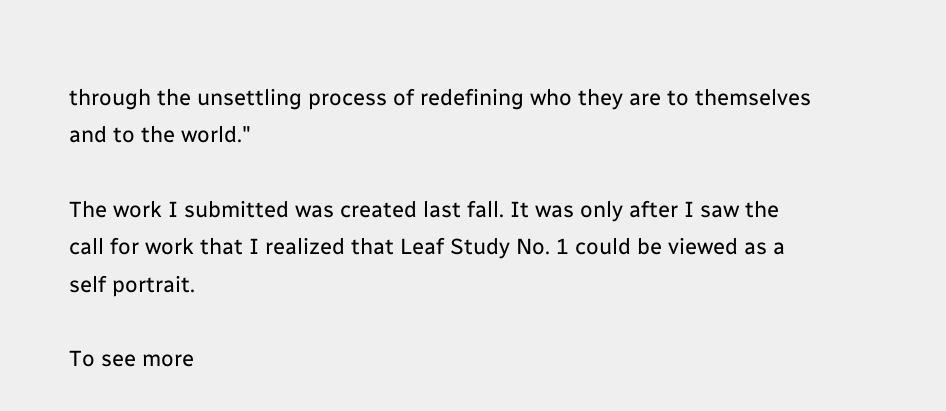through the unsettling process of redefining who they are to themselves and to the world."

The work I submitted was created last fall. It was only after I saw the call for work that I realized that Leaf Study No. 1 could be viewed as a self portrait.

To see more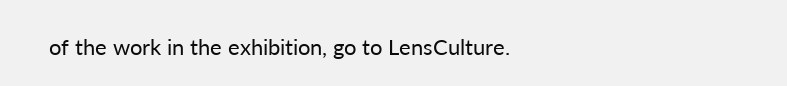of the work in the exhibition, go to LensCulture.